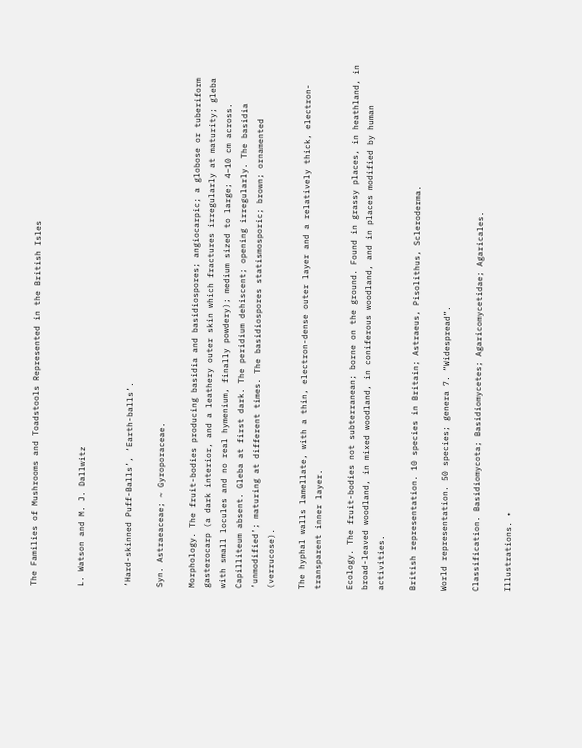The Families of Mushrooms and Toadstools Represented in the British Isles


L. Watson and M. J. Dallwitz


‘Hard-skinned Puff-Balls’, ‘Earth-balls’.

Syn. Astraeaceae; ~ Gyroporaceae.

Morphology. The fruit-bodies producing basidia and basidiospores; angiocarpic; a globose or tuberiform gasterocarp (a dark interior, and a leathery outer skin which fractures irregularly at maturity; gleba with small locules and no real hymenium, finally powdery); medium sized to large; 4–10 cm across. Capilliteum absent. Gleba at first dark. The peridium dehiscent; opening irregularly. The basidia ‘unmodified’; maturing at different times. The basidiospores statismosporic; brown; ornamented (verrucose).

The hyphal walls lamellate, with a thin, electron-dense outer layer and a relatively thick, electron-transparent inner layer.

Ecology. The fruit-bodies not subterranean; borne on the ground. Found in grassy places, in heathland, in broad-leaved woodland, in mixed woodland, in coniferous woodland, and in places modified by human activities.

British representation. 10 species in Britain; Astraeus, Pisolithus, Scleroderma.

World representation. 50 species; genera 7. “Widespread”.

Classification. Basidiomycota; Basidiomycetes; Agaricomycetidae; Agaricales.

Illustrations. •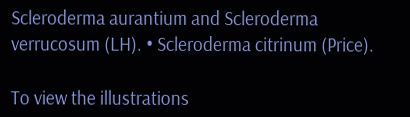Scleroderma aurantium and Scleroderma verrucosum (LH). • Scleroderma citrinum (Price).

To view the illustrations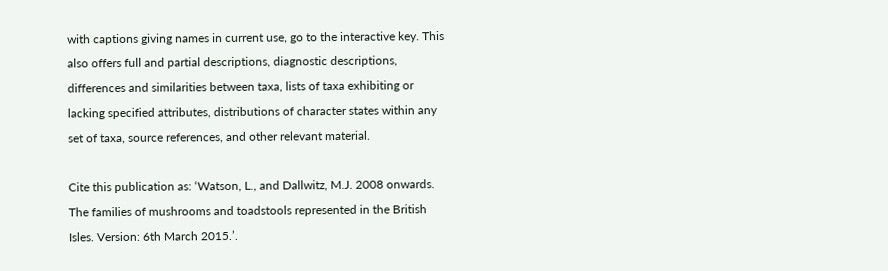with captions giving names in current use, go to the interactive key. This also offers full and partial descriptions, diagnostic descriptions, differences and similarities between taxa, lists of taxa exhibiting or lacking specified attributes, distributions of character states within any set of taxa, source references, and other relevant material.

Cite this publication as: ‘Watson, L., and Dallwitz, M.J. 2008 onwards. The families of mushrooms and toadstools represented in the British Isles. Version: 6th March 2015.’.